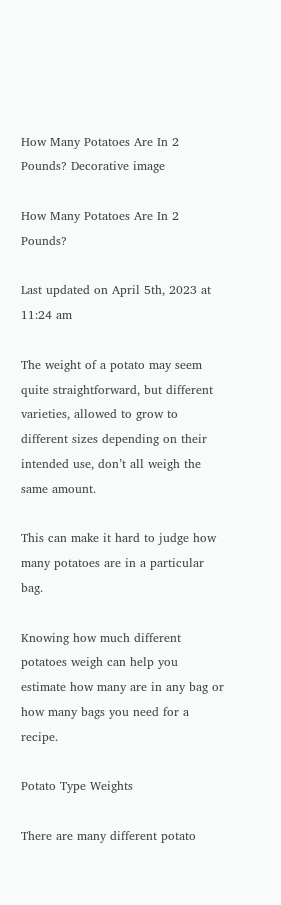How Many Potatoes Are In 2 Pounds? Decorative image

How Many Potatoes Are In 2 Pounds?

Last updated on April 5th, 2023 at 11:24 am

The weight of a potato may seem quite straightforward, but different varieties, allowed to grow to different sizes depending on their intended use, don’t all weigh the same amount.

This can make it hard to judge how many potatoes are in a particular bag.

Knowing how much different potatoes weigh can help you estimate how many are in any bag or how many bags you need for a recipe.

Potato Type Weights

There are many different potato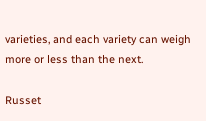varieties, and each variety can weigh more or less than the next.

Russet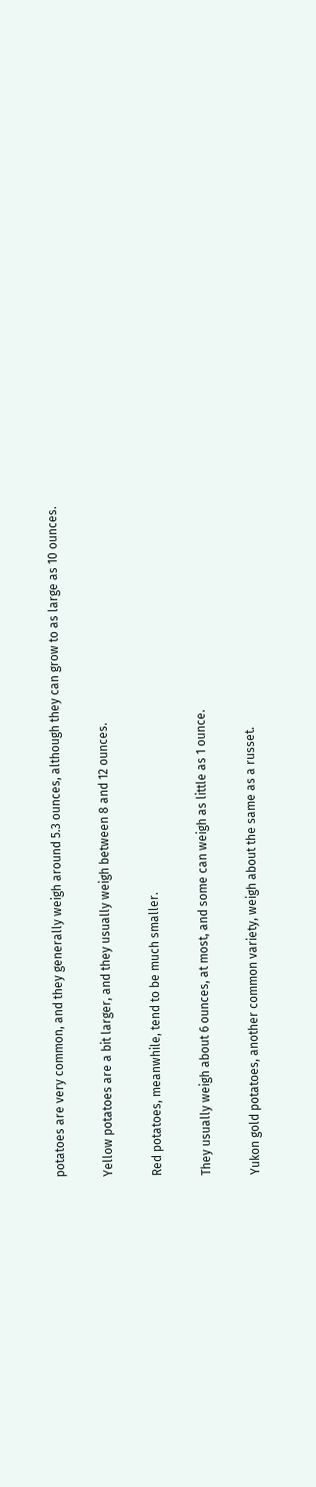potatoes are very common, and they generally weigh around 5.3 ounces, although they can grow to as large as 10 ounces.

Yellow potatoes are a bit larger, and they usually weigh between 8 and 12 ounces.

Red potatoes, meanwhile, tend to be much smaller.

They usually weigh about 6 ounces, at most, and some can weigh as little as 1 ounce.

Yukon gold potatoes, another common variety, weigh about the same as a russet.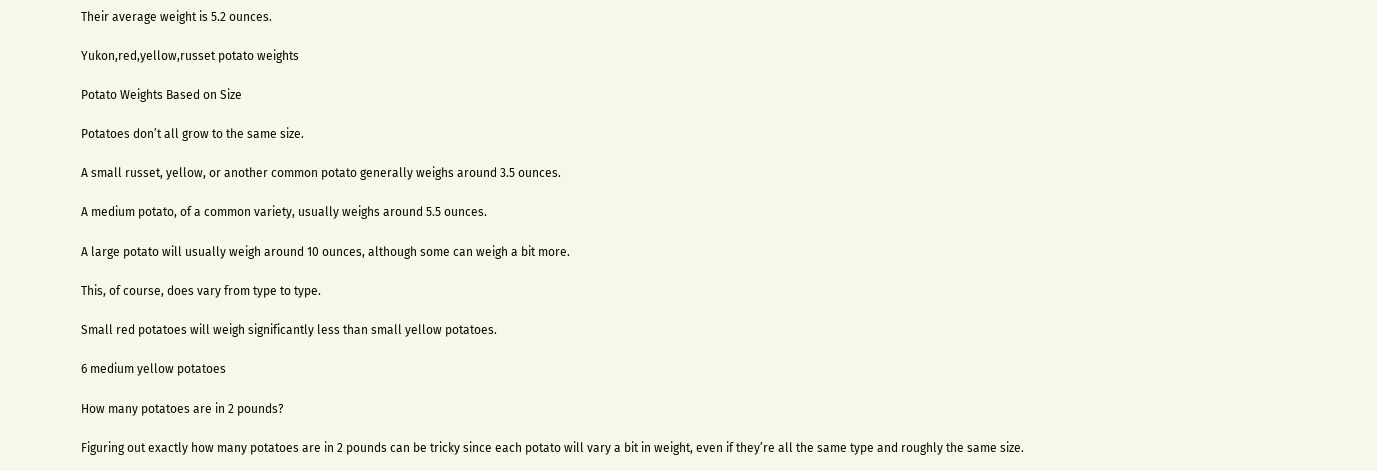Their average weight is 5.2 ounces.

Yukon,red,yellow,russet potato weights

Potato Weights Based on Size

Potatoes don’t all grow to the same size.

A small russet, yellow, or another common potato generally weighs around 3.5 ounces.

A medium potato, of a common variety, usually weighs around 5.5 ounces.

A large potato will usually weigh around 10 ounces, although some can weigh a bit more.

This, of course, does vary from type to type.

Small red potatoes will weigh significantly less than small yellow potatoes.

6 medium yellow potatoes

How many potatoes are in 2 pounds?

Figuring out exactly how many potatoes are in 2 pounds can be tricky since each potato will vary a bit in weight, even if they’re all the same type and roughly the same size.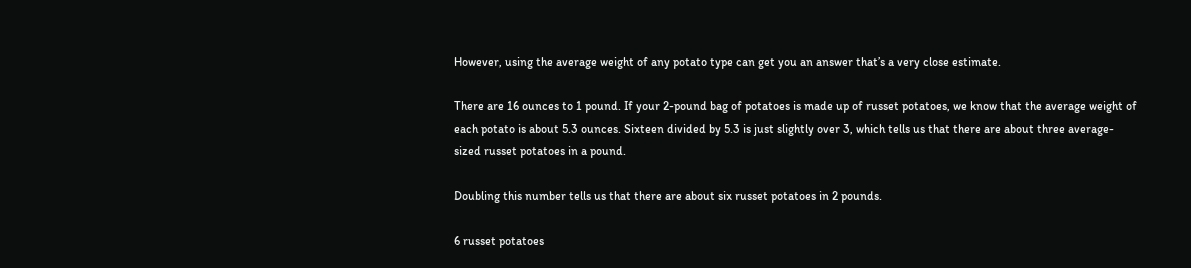However, using the average weight of any potato type can get you an answer that’s a very close estimate.

There are 16 ounces to 1 pound. If your 2-pound bag of potatoes is made up of russet potatoes, we know that the average weight of each potato is about 5.3 ounces. Sixteen divided by 5.3 is just slightly over 3, which tells us that there are about three average-sized russet potatoes in a pound.

Doubling this number tells us that there are about six russet potatoes in 2 pounds.

6 russet potatoes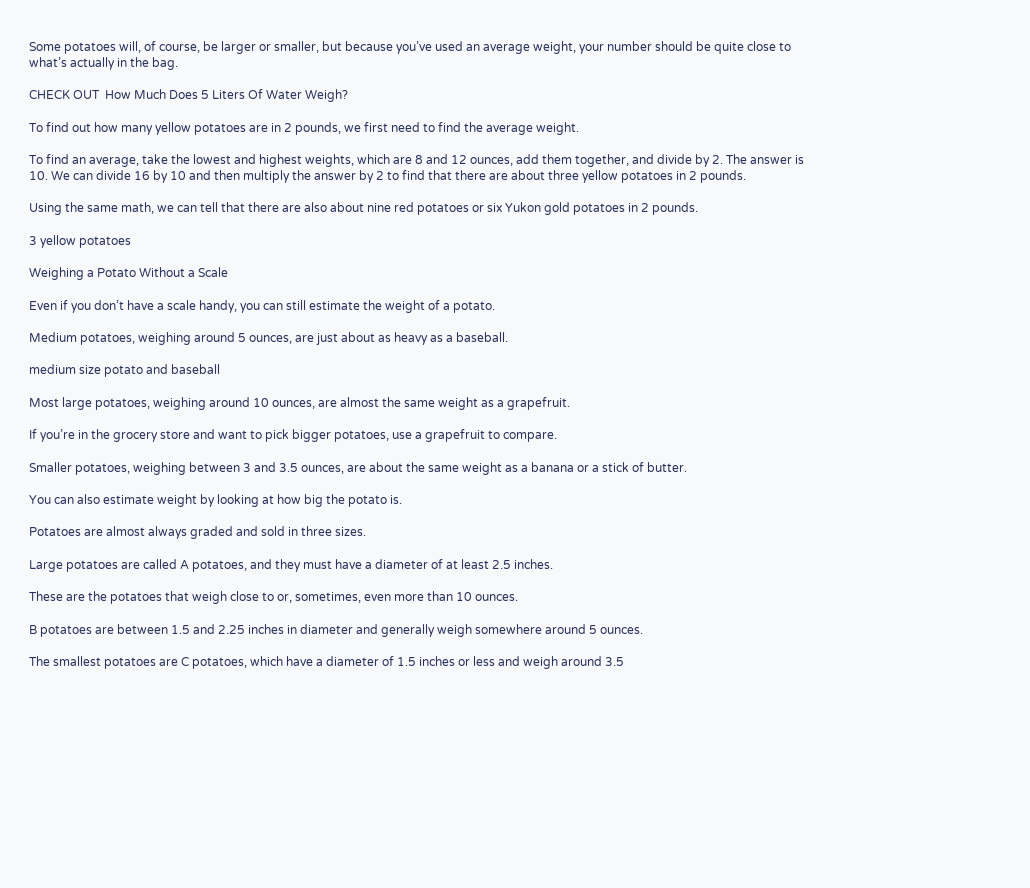Some potatoes will, of course, be larger or smaller, but because you’ve used an average weight, your number should be quite close to what’s actually in the bag.

CHECK OUT  How Much Does 5 Liters Of Water Weigh?

To find out how many yellow potatoes are in 2 pounds, we first need to find the average weight.

To find an average, take the lowest and highest weights, which are 8 and 12 ounces, add them together, and divide by 2. The answer is 10. We can divide 16 by 10 and then multiply the answer by 2 to find that there are about three yellow potatoes in 2 pounds.

Using the same math, we can tell that there are also about nine red potatoes or six Yukon gold potatoes in 2 pounds.

3 yellow potatoes

Weighing a Potato Without a Scale

Even if you don’t have a scale handy, you can still estimate the weight of a potato.

Medium potatoes, weighing around 5 ounces, are just about as heavy as a baseball.

medium size potato and baseball

Most large potatoes, weighing around 10 ounces, are almost the same weight as a grapefruit.

If you’re in the grocery store and want to pick bigger potatoes, use a grapefruit to compare.

Smaller potatoes, weighing between 3 and 3.5 ounces, are about the same weight as a banana or a stick of butter.

You can also estimate weight by looking at how big the potato is.

Potatoes are almost always graded and sold in three sizes.

Large potatoes are called A potatoes, and they must have a diameter of at least 2.5 inches.

These are the potatoes that weigh close to or, sometimes, even more than 10 ounces.

B potatoes are between 1.5 and 2.25 inches in diameter and generally weigh somewhere around 5 ounces.

The smallest potatoes are C potatoes, which have a diameter of 1.5 inches or less and weigh around 3.5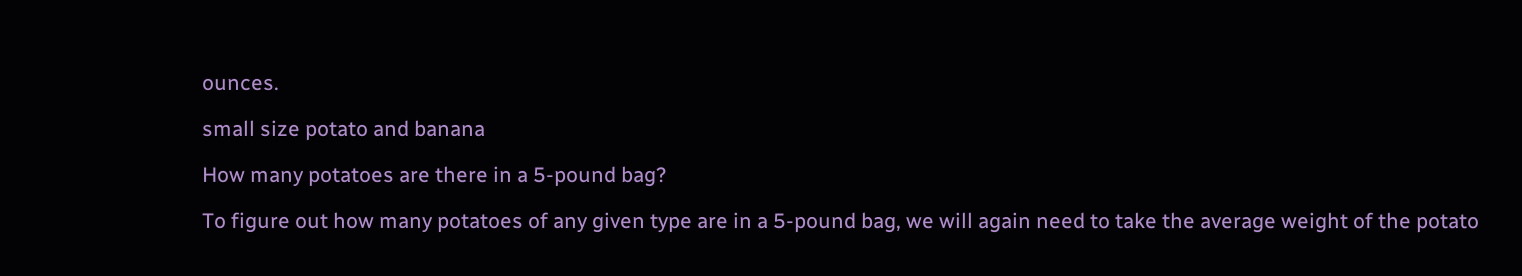ounces.

small size potato and banana

How many potatoes are there in a 5-pound bag?

To figure out how many potatoes of any given type are in a 5-pound bag, we will again need to take the average weight of the potato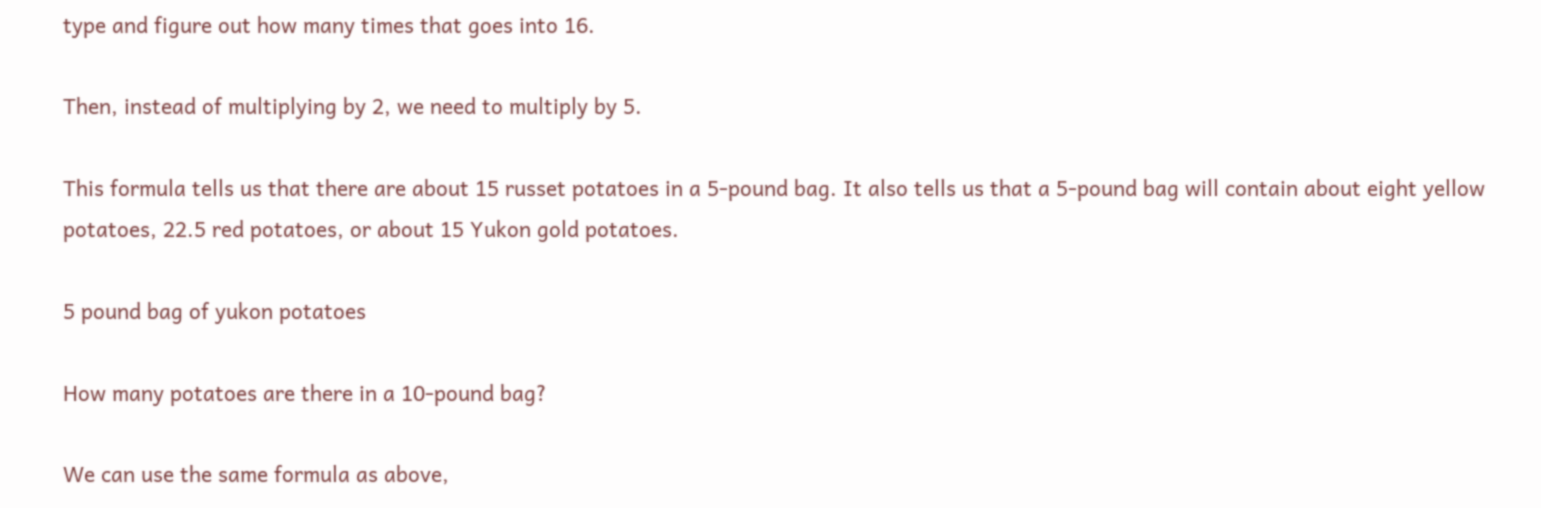type and figure out how many times that goes into 16.

Then, instead of multiplying by 2, we need to multiply by 5.

This formula tells us that there are about 15 russet potatoes in a 5-pound bag. It also tells us that a 5-pound bag will contain about eight yellow potatoes, 22.5 red potatoes, or about 15 Yukon gold potatoes.

5 pound bag of yukon potatoes

How many potatoes are there in a 10-pound bag?

We can use the same formula as above,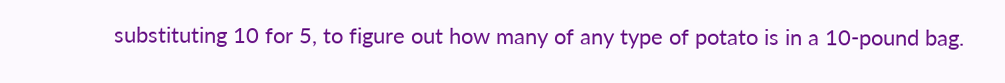substituting 10 for 5, to figure out how many of any type of potato is in a 10-pound bag.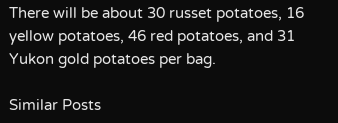There will be about 30 russet potatoes, 16 yellow potatoes, 46 red potatoes, and 31 Yukon gold potatoes per bag.

Similar Posts